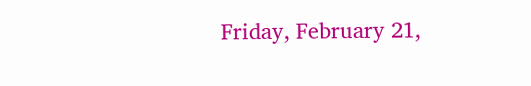Friday, February 21,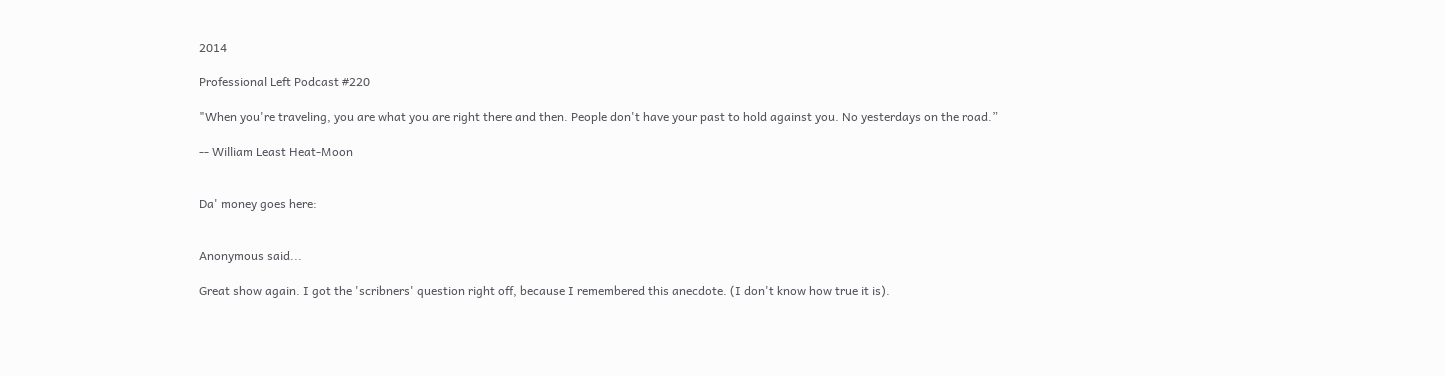2014

Professional Left Podcast #220

"When you're traveling, you are what you are right there and then. People don't have your past to hold against you. No yesterdays on the road.”

-- William Least Heat-Moon


Da' money goes here:


Anonymous said...

Great show again. I got the 'scribners' question right off, because I remembered this anecdote. (I don't know how true it is).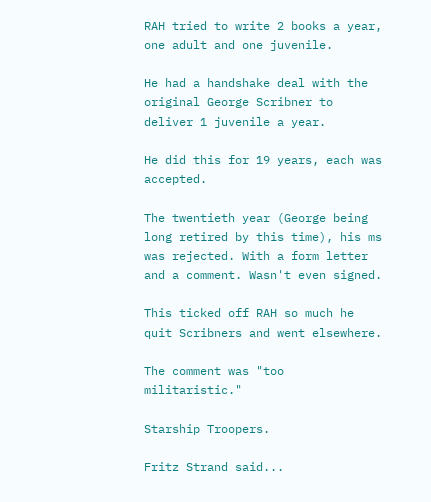RAH tried to write 2 books a year, one adult and one juvenile.

He had a handshake deal with the original George Scribner to deliver 1 juvenile a year.

He did this for 19 years, each was accepted.

The twentieth year (George being long retired by this time), his ms was rejected. With a form letter and a comment. Wasn't even signed.

This ticked off RAH so much he quit Scribners and went elsewhere.

The comment was "too militaristic."

Starship Troopers.

Fritz Strand said...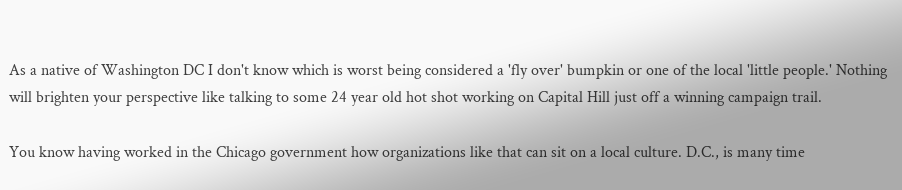As a native of Washington DC I don't know which is worst being considered a 'fly over' bumpkin or one of the local 'little people.' Nothing will brighten your perspective like talking to some 24 year old hot shot working on Capital Hill just off a winning campaign trail.

You know having worked in the Chicago government how organizations like that can sit on a local culture. D.C., is many time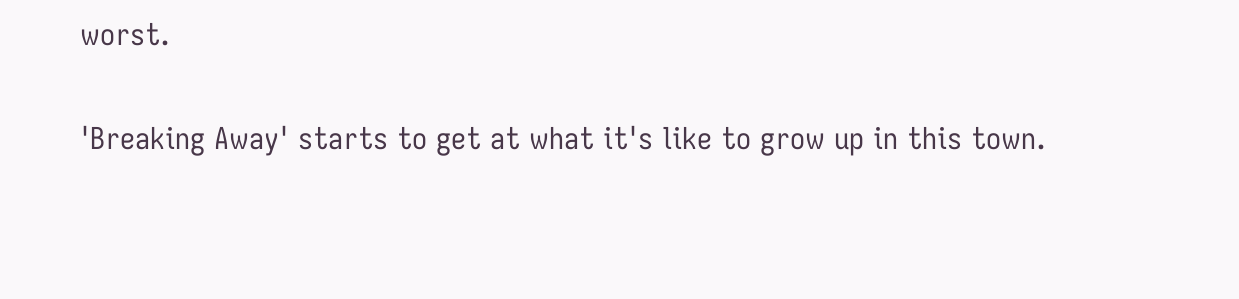worst.

'Breaking Away' starts to get at what it's like to grow up in this town.